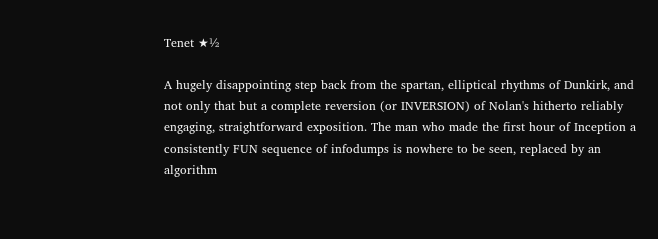Tenet ★½

A hugely disappointing step back from the spartan, elliptical rhythms of Dunkirk, and not only that but a complete reversion (or INVERSION) of Nolan's hitherto reliably engaging, straightforward exposition. The man who made the first hour of Inception a consistently FUN sequence of infodumps is nowhere to be seen, replaced by an algorithm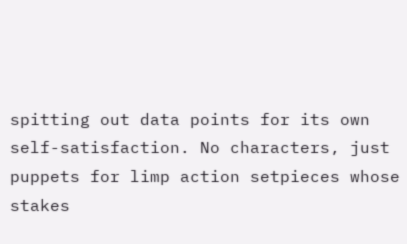spitting out data points for its own self-satisfaction. No characters, just puppets for limp action setpieces whose stakes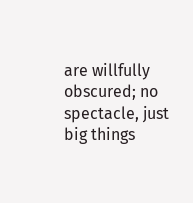are willfully obscured; no spectacle, just big things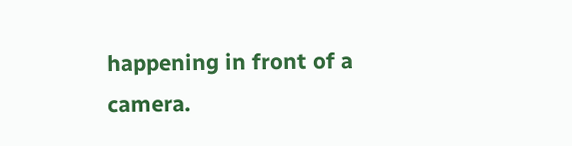happening in front of a camera.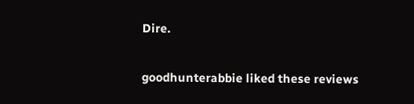Dire.

goodhunterabbie liked these reviews